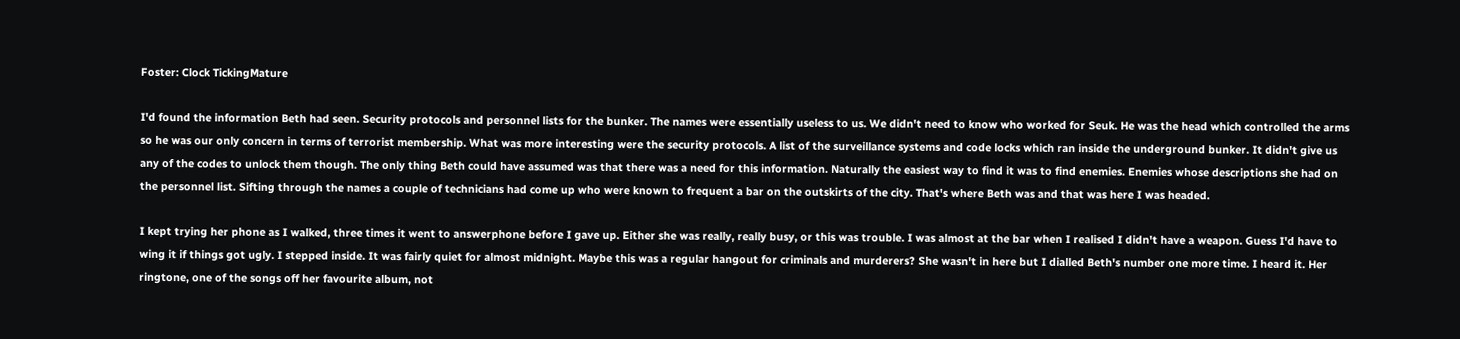Foster: Clock TickingMature

I'd found the information Beth had seen. Security protocols and personnel lists for the bunker. The names were essentially useless to us. We didn't need to know who worked for Seuk. He was the head which controlled the arms so he was our only concern in terms of terrorist membership. What was more interesting were the security protocols. A list of the surveillance systems and code locks which ran inside the underground bunker. It didn't give us any of the codes to unlock them though. The only thing Beth could have assumed was that there was a need for this information. Naturally the easiest way to find it was to find enemies. Enemies whose descriptions she had on the personnel list. Sifting through the names a couple of technicians had come up who were known to frequent a bar on the outskirts of the city. That's where Beth was and that was here I was headed.

I kept trying her phone as I walked, three times it went to answerphone before I gave up. Either she was really, really busy, or this was trouble. I was almost at the bar when I realised I didn't have a weapon. Guess I'd have to wing it if things got ugly. I stepped inside. It was fairly quiet for almost midnight. Maybe this was a regular hangout for criminals and murderers? She wasn't in here but I dialled Beth's number one more time. I heard it. Her ringtone, one of the songs off her favourite album, not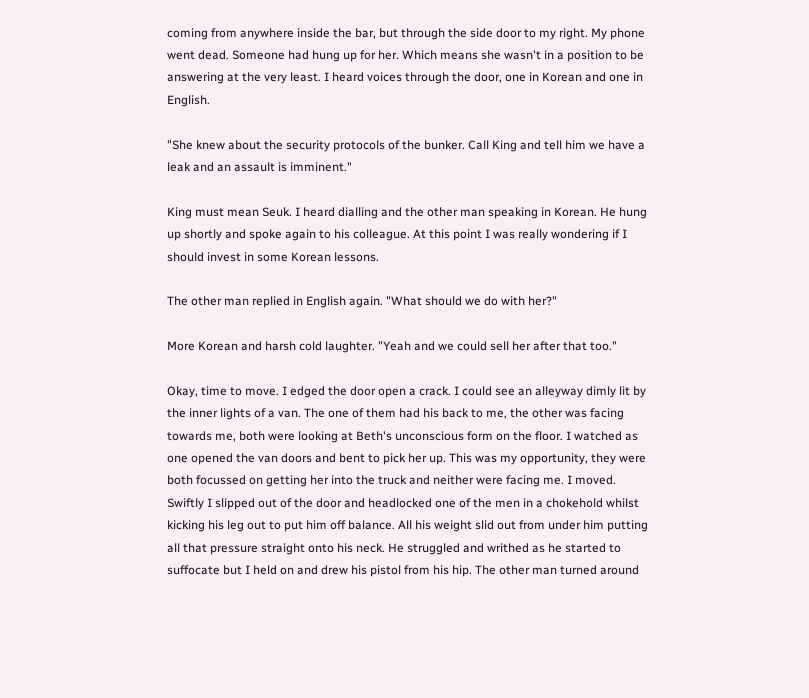coming from anywhere inside the bar, but through the side door to my right. My phone went dead. Someone had hung up for her. Which means she wasn't in a position to be answering at the very least. I heard voices through the door, one in Korean and one in English.

"She knew about the security protocols of the bunker. Call King and tell him we have a leak and an assault is imminent."

King must mean Seuk. I heard dialling and the other man speaking in Korean. He hung up shortly and spoke again to his colleague. At this point I was really wondering if I should invest in some Korean lessons.

The other man replied in English again. "What should we do with her?"

More Korean and harsh cold laughter. "Yeah and we could sell her after that too."

Okay, time to move. I edged the door open a crack. I could see an alleyway dimly lit by the inner lights of a van. The one of them had his back to me, the other was facing towards me, both were looking at Beth's unconscious form on the floor. I watched as one opened the van doors and bent to pick her up. This was my opportunity, they were both focussed on getting her into the truck and neither were facing me. I moved. Swiftly I slipped out of the door and headlocked one of the men in a chokehold whilst kicking his leg out to put him off balance. All his weight slid out from under him putting all that pressure straight onto his neck. He struggled and writhed as he started to suffocate but I held on and drew his pistol from his hip. The other man turned around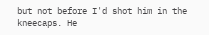but not before I'd shot him in the kneecaps. He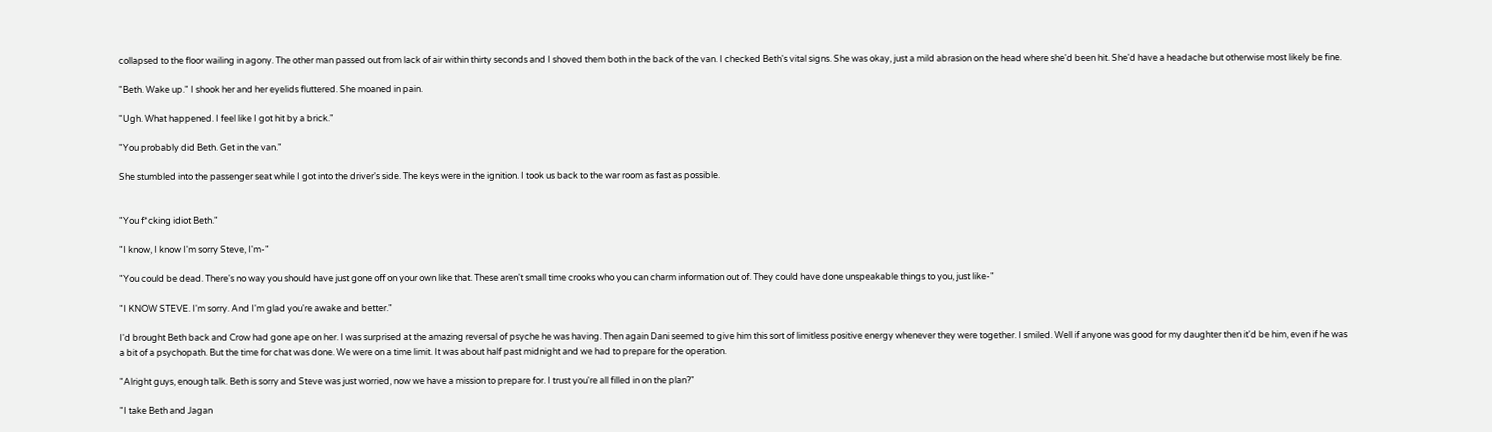collapsed to the floor wailing in agony. The other man passed out from lack of air within thirty seconds and I shoved them both in the back of the van. I checked Beth's vital signs. She was okay, just a mild abrasion on the head where she'd been hit. She'd have a headache but otherwise most likely be fine.

"Beth. Wake up." I shook her and her eyelids fluttered. She moaned in pain.

"Ugh. What happened. I feel like I got hit by a brick."

"You probably did Beth. Get in the van."

She stumbled into the passenger seat while I got into the driver's side. The keys were in the ignition. I took us back to the war room as fast as possible.


"You f*cking idiot Beth."

"I know, I know I'm sorry Steve, I'm-"

"You could be dead. There's no way you should have just gone off on your own like that. These aren't small time crooks who you can charm information out of. They could have done unspeakable things to you, just like-"

"I KNOW STEVE. I'm sorry. And I'm glad you're awake and better."

I'd brought Beth back and Crow had gone ape on her. I was surprised at the amazing reversal of psyche he was having. Then again Dani seemed to give him this sort of limitless positive energy whenever they were together. I smiled. Well if anyone was good for my daughter then it'd be him, even if he was a bit of a psychopath. But the time for chat was done. We were on a time limit. It was about half past midnight and we had to prepare for the operation.

"Alright guys, enough talk. Beth is sorry and Steve was just worried, now we have a mission to prepare for. I trust you're all filled in on the plan?"

"I take Beth and Jagan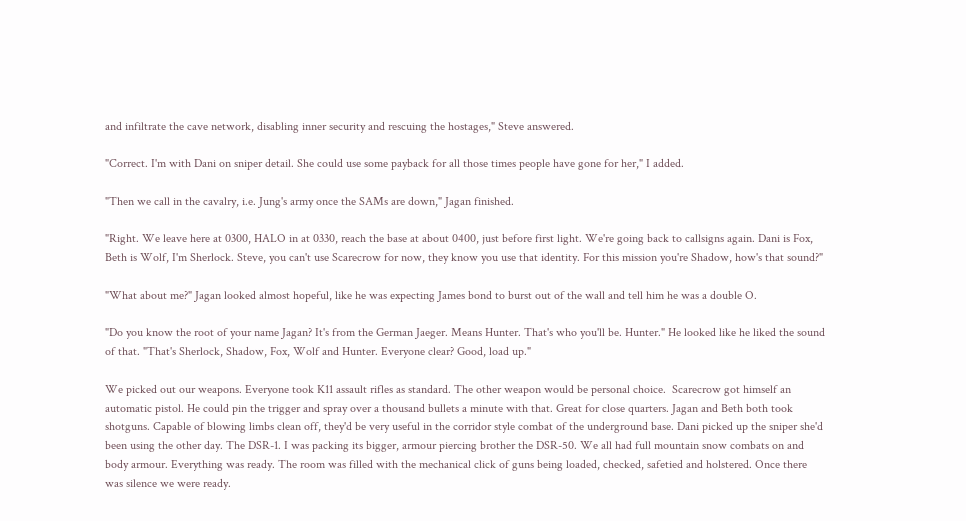and infiltrate the cave network, disabling inner security and rescuing the hostages," Steve answered.

"Correct. I'm with Dani on sniper detail. She could use some payback for all those times people have gone for her," I added.

"Then we call in the cavalry, i.e. Jung's army once the SAMs are down," Jagan finished.

"Right. We leave here at 0300, HALO in at 0330, reach the base at about 0400, just before first light. We're going back to callsigns again. Dani is Fox, Beth is Wolf, I'm Sherlock. Steve, you can't use Scarecrow for now, they know you use that identity. For this mission you're Shadow, how's that sound?"

"What about me?" Jagan looked almost hopeful, like he was expecting James bond to burst out of the wall and tell him he was a double O.

"Do you know the root of your name Jagan? It's from the German Jaeger. Means Hunter. That's who you'll be. Hunter." He looked like he liked the sound of that. "That's Sherlock, Shadow, Fox, Wolf and Hunter. Everyone clear? Good, load up."

We picked out our weapons. Everyone took K11 assault rifles as standard. The other weapon would be personal choice.  Scarecrow got himself an automatic pistol. He could pin the trigger and spray over a thousand bullets a minute with that. Great for close quarters. Jagan and Beth both took shotguns. Capable of blowing limbs clean off, they'd be very useful in the corridor style combat of the underground base. Dani picked up the sniper she'd been using the other day. The DSR-1. I was packing its bigger, armour piercing brother the DSR-50. We all had full mountain snow combats on and body armour. Everything was ready. The room was filled with the mechanical click of guns being loaded, checked, safetied and holstered. Once there was silence we were ready.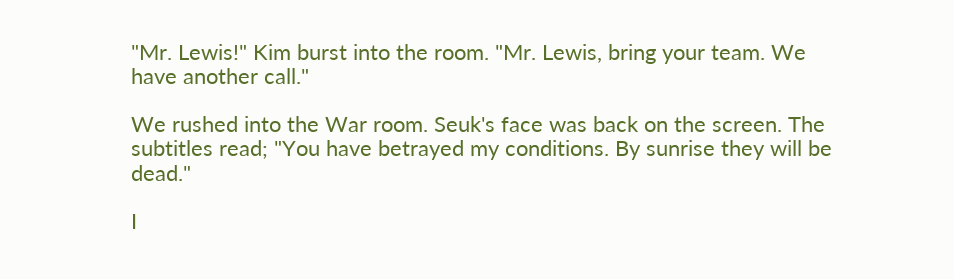"Mr. Lewis!" Kim burst into the room. "Mr. Lewis, bring your team. We have another call."

We rushed into the War room. Seuk's face was back on the screen. The subtitles read; "You have betrayed my conditions. By sunrise they will be dead."

I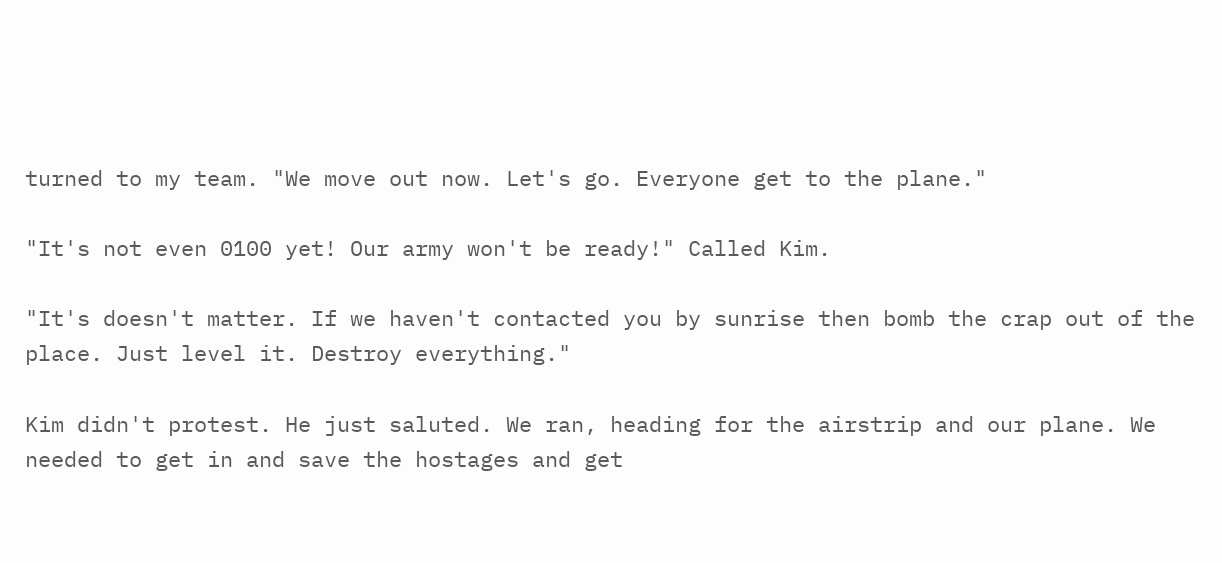turned to my team. "We move out now. Let's go. Everyone get to the plane."

"It's not even 0100 yet! Our army won't be ready!" Called Kim.

"It's doesn't matter. If we haven't contacted you by sunrise then bomb the crap out of the place. Just level it. Destroy everything."

Kim didn't protest. He just saluted. We ran, heading for the airstrip and our plane. We needed to get in and save the hostages and get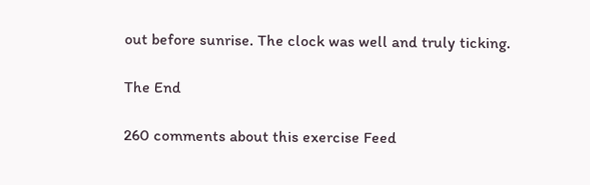out before sunrise. The clock was well and truly ticking.

The End

260 comments about this exercise Feed